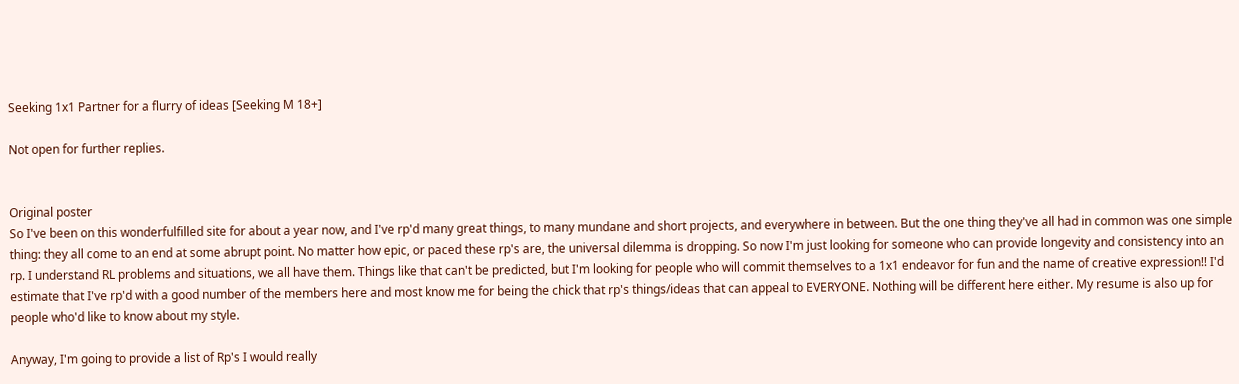Seeking 1x1 Partner for a flurry of ideas [Seeking M 18+]

Not open for further replies.


Original poster
So I've been on this wonderfulfilled site for about a year now, and I've rp'd many great things, to many mundane and short projects, and everywhere in between. But the one thing they've all had in common was one simple thing: they all come to an end at some abrupt point. No matter how epic, or paced these rp's are, the universal dilemma is dropping. So now I'm just looking for someone who can provide longevity and consistency into an rp. I understand RL problems and situations, we all have them. Things like that can't be predicted, but I'm looking for people who will commit themselves to a 1x1 endeavor for fun and the name of creative expression!! I'd estimate that I've rp'd with a good number of the members here and most know me for being the chick that rp's things/ideas that can appeal to EVERYONE. Nothing will be different here either. My resume is also up for people who'd like to know about my style.

Anyway, I'm going to provide a list of Rp's I would really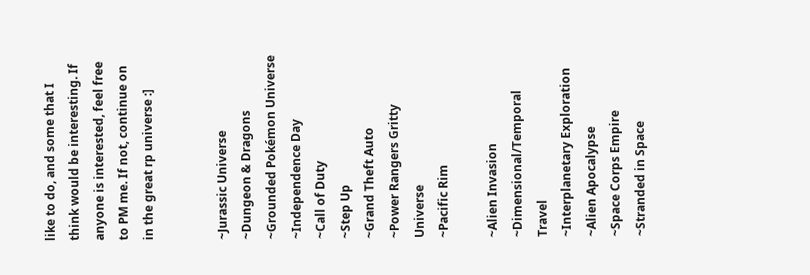like to do, and some that I think would be interesting. If anyone is interested, feel free to PM me. If not, continue on in the great rp universe :]


~Jurassic Universe
~Dungeon & Dragons
~Grounded Pokémon Universe
~Independence Day
~Call of Duty
~Step Up
~Grand Theft Auto
~Power Rangers Gritty Universe
~Pacific Rim

~Alien Invasion
~Dimensional/Temporal Travel
~Interplanetary Exploration
~Alien Apocalypse
~Space Corps Empire
~Stranded in Space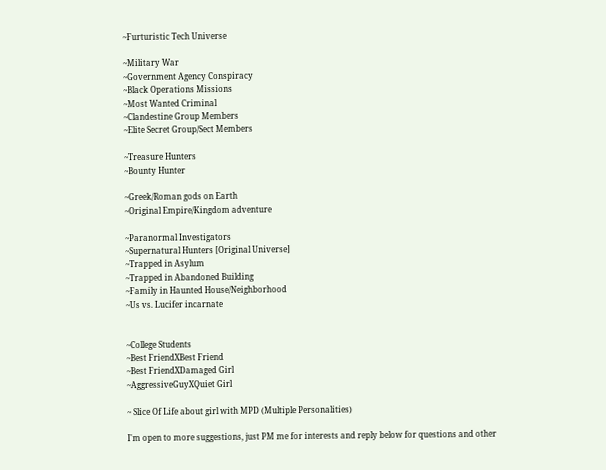~Furturistic Tech Universe

~Military War
~Government Agency Conspiracy
~Black Operations Missions
~Most Wanted Criminal
~Clandestine Group Members
~Elite Secret Group/Sect Members

~Treasure Hunters
~Bounty Hunter

~Greek/Roman gods on Earth
~Original Empire/Kingdom adventure

~Paranormal Investigators
~Supernatural Hunters [Original Universe]
~Trapped in Asylum
~Trapped in Abandoned Building
~Family in Haunted House/Neighborhood
~Us vs. Lucifer incarnate


~College Students
~Best FriendXBest Friend
~Best FriendXDamaged Girl
~AggressiveGuyXQuiet Girl

~ Slice Of Life about girl with MPD (Multiple Personalities)

I'm open to more suggestions, just PM me for interests and reply below for questions and other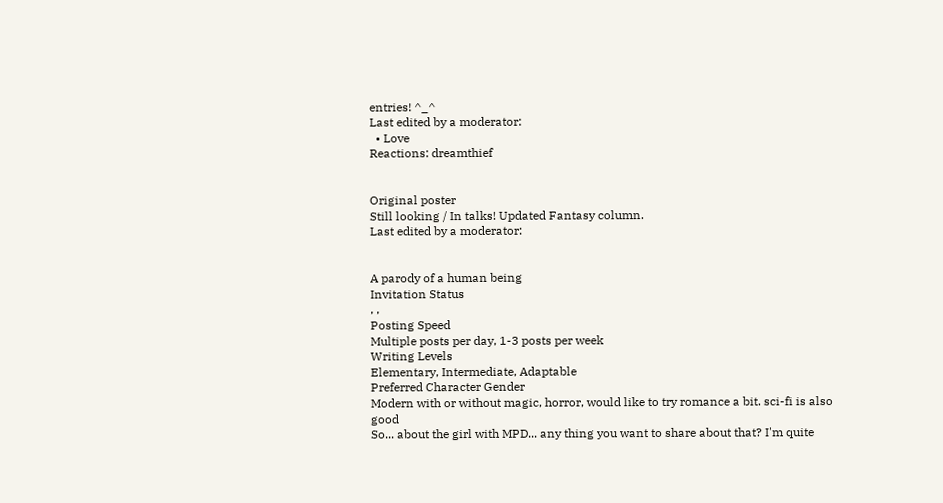entries! ^_^
Last edited by a moderator:
  • Love
Reactions: dreamthief


Original poster
Still looking / In talks! Updated Fantasy column.
Last edited by a moderator:


A parody of a human being
Invitation Status
, ,
Posting Speed
Multiple posts per day, 1-3 posts per week
Writing Levels
Elementary, Intermediate, Adaptable
Preferred Character Gender
Modern with or without magic, horror, would like to try romance a bit. sci-fi is also good
So... about the girl with MPD... any thing you want to share about that? I'm quite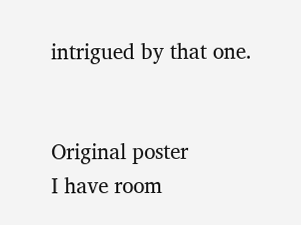intrigued by that one.


Original poster
I have room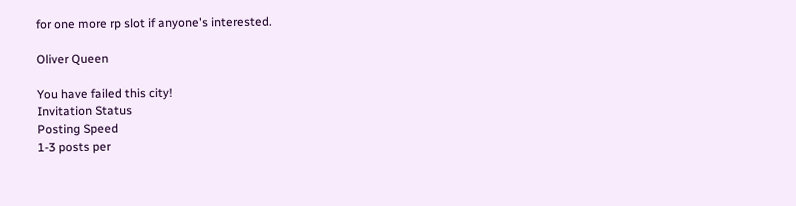for one more rp slot if anyone's interested.

Oliver Queen

You have failed this city!
Invitation Status
Posting Speed
1-3 posts per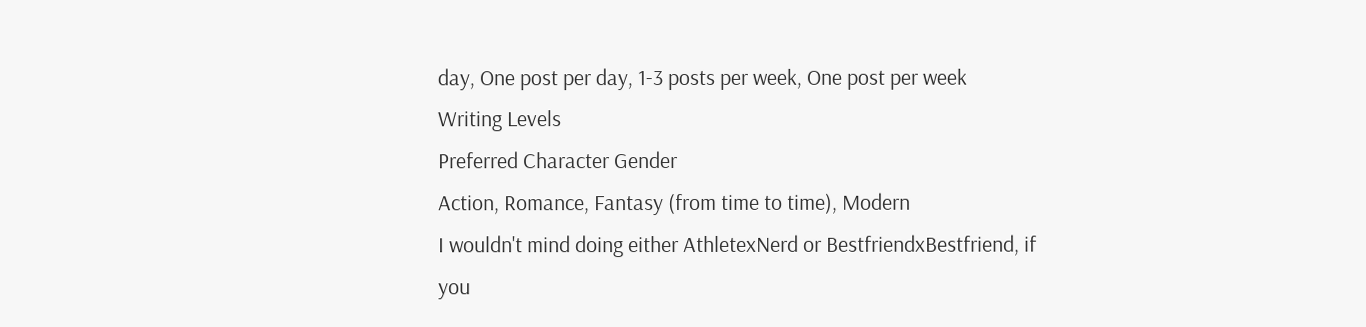day, One post per day, 1-3 posts per week, One post per week
Writing Levels
Preferred Character Gender
Action, Romance, Fantasy (from time to time), Modern
I wouldn't mind doing either AthletexNerd or BestfriendxBestfriend, if you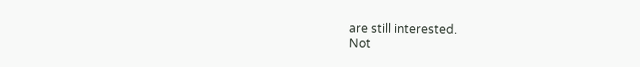are still interested.
Not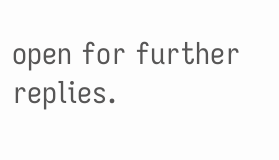open for further replies.